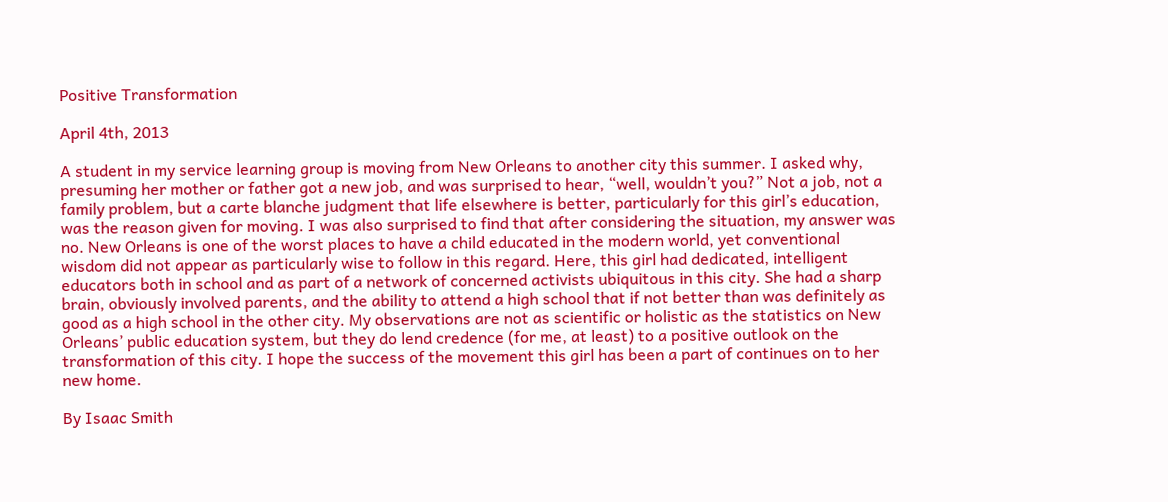Positive Transformation

April 4th, 2013

A student in my service learning group is moving from New Orleans to another city this summer. I asked why, presuming her mother or father got a new job, and was surprised to hear, “well, wouldn’t you?” Not a job, not a family problem, but a carte blanche judgment that life elsewhere is better, particularly for this girl’s education, was the reason given for moving. I was also surprised to find that after considering the situation, my answer was no. New Orleans is one of the worst places to have a child educated in the modern world, yet conventional wisdom did not appear as particularly wise to follow in this regard. Here, this girl had dedicated, intelligent educators both in school and as part of a network of concerned activists ubiquitous in this city. She had a sharp brain, obviously involved parents, and the ability to attend a high school that if not better than was definitely as good as a high school in the other city. My observations are not as scientific or holistic as the statistics on New Orleans’ public education system, but they do lend credence (for me, at least) to a positive outlook on the transformation of this city. I hope the success of the movement this girl has been a part of continues on to her new home.

By Isaac Smith